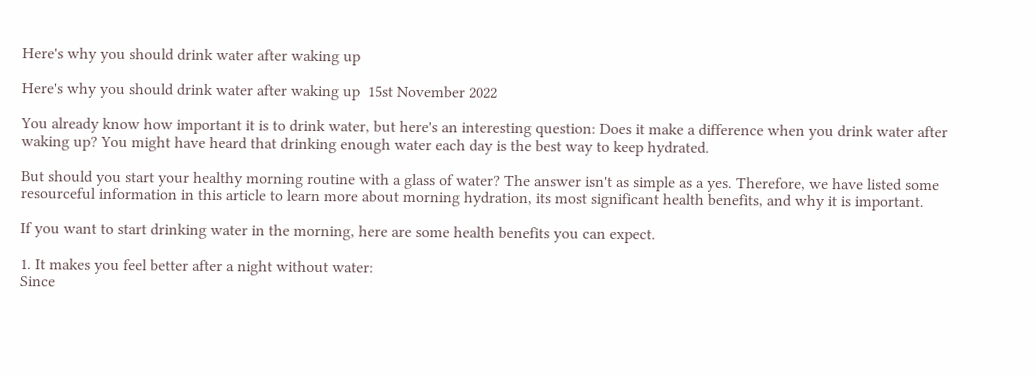Here's why you should drink water after waking up

Here's why you should drink water after waking up  15st November 2022

You already know how important it is to drink water, but here's an interesting question: Does it make a difference when you drink water after waking up? You might have heard that drinking enough water each day is the best way to keep hydrated.

But should you start your healthy morning routine with a glass of water? The answer isn't as simple as a yes. Therefore, we have listed some resourceful information in this article to learn more about morning hydration, its most significant health benefits, and why it is important.

If you want to start drinking water in the morning, here are some health benefits you can expect.

1. It makes you feel better after a night without water:
Since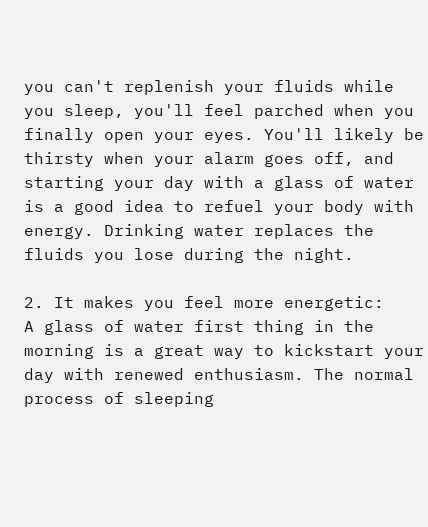you can't replenish your fluids while you sleep, you'll feel parched when you finally open your eyes. You'll likely be thirsty when your alarm goes off, and starting your day with a glass of water is a good idea to refuel your body with energy. Drinking water replaces the fluids you lose during the night.

2. It makes you feel more energetic:
A glass of water first thing in the morning is a great way to kickstart your day with renewed enthusiasm. The normal process of sleeping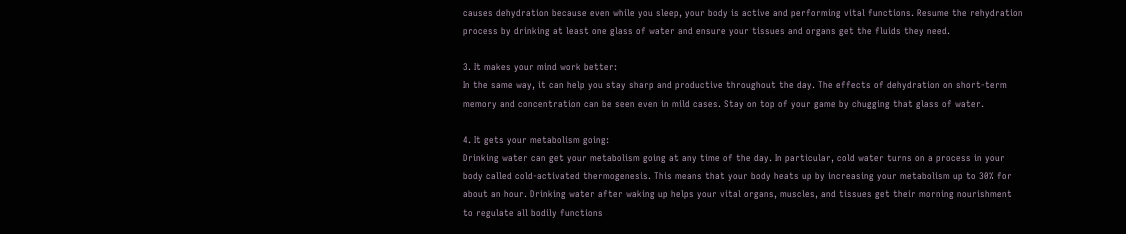causes dehydration because even while you sleep, your body is active and performing vital functions. Resume the rehydration process by drinking at least one glass of water and ensure your tissues and organs get the fluids they need.

3. It makes your mind work better:
In the same way, it can help you stay sharp and productive throughout the day. The effects of dehydration on short-term memory and concentration can be seen even in mild cases. Stay on top of your game by chugging that glass of water.

4. It gets your metabolism going:
Drinking water can get your metabolism going at any time of the day. In particular, cold water turns on a process in your body called cold-activated thermogenesis. This means that your body heats up by increasing your metabolism up to 30% for about an hour. Drinking water after waking up helps your vital organs, muscles, and tissues get their morning nourishment to regulate all bodily functions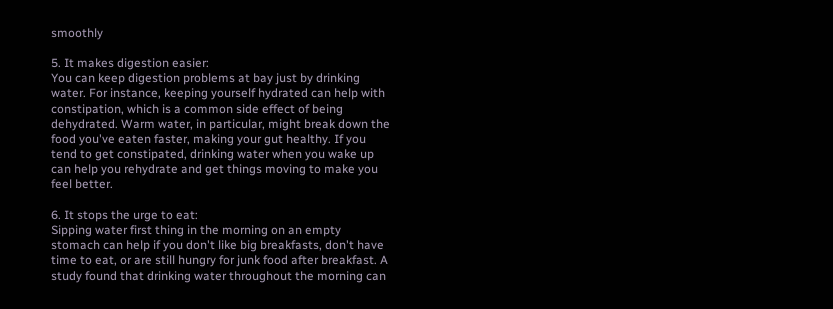smoothly

5. It makes digestion easier:
You can keep digestion problems at bay just by drinking water. For instance, keeping yourself hydrated can help with constipation, which is a common side effect of being dehydrated. Warm water, in particular, might break down the food you've eaten faster, making your gut healthy. If you tend to get constipated, drinking water when you wake up can help you rehydrate and get things moving to make you feel better.

6. It stops the urge to eat:
Sipping water first thing in the morning on an empty stomach can help if you don't like big breakfasts, don't have time to eat, or are still hungry for junk food after breakfast. A study found that drinking water throughout the morning can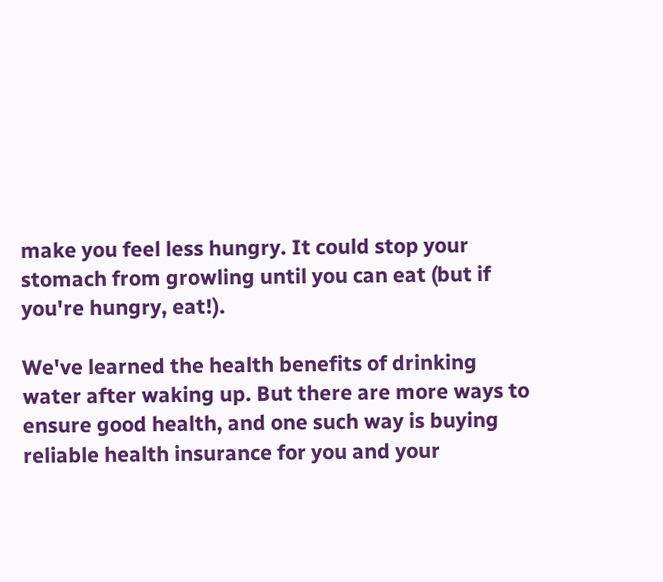make you feel less hungry. It could stop your stomach from growling until you can eat (but if you're hungry, eat!).

We've learned the health benefits of drinking water after waking up. But there are more ways to ensure good health, and one such way is buying reliable health insurance for you and your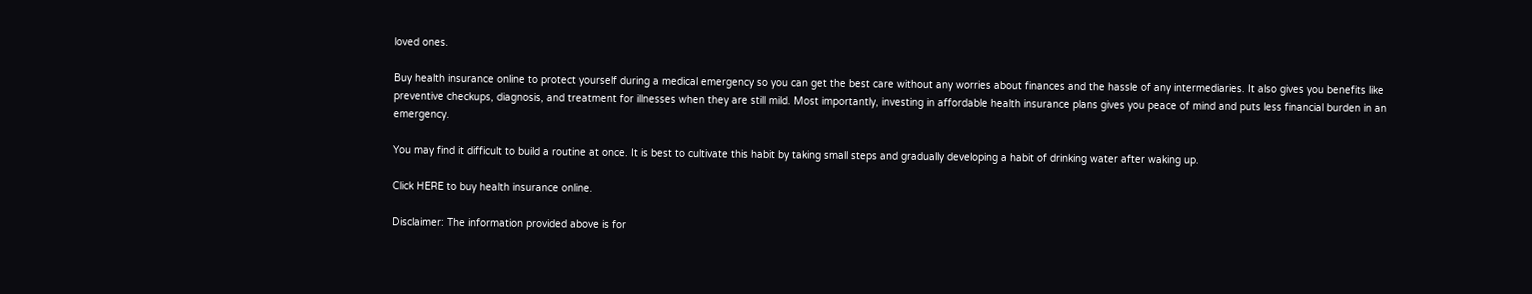loved ones.

Buy health insurance online to protect yourself during a medical emergency so you can get the best care without any worries about finances and the hassle of any intermediaries. It also gives you benefits like preventive checkups, diagnosis, and treatment for illnesses when they are still mild. Most importantly, investing in affordable health insurance plans gives you peace of mind and puts less financial burden in an emergency.

You may find it difficult to build a routine at once. It is best to cultivate this habit by taking small steps and gradually developing a habit of drinking water after waking up.

Click HERE to buy health insurance online.

Disclaimer: The information provided above is for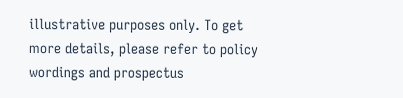illustrative purposes only. To get more details, please refer to policy wordings and prospectus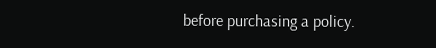before purchasing a policy.